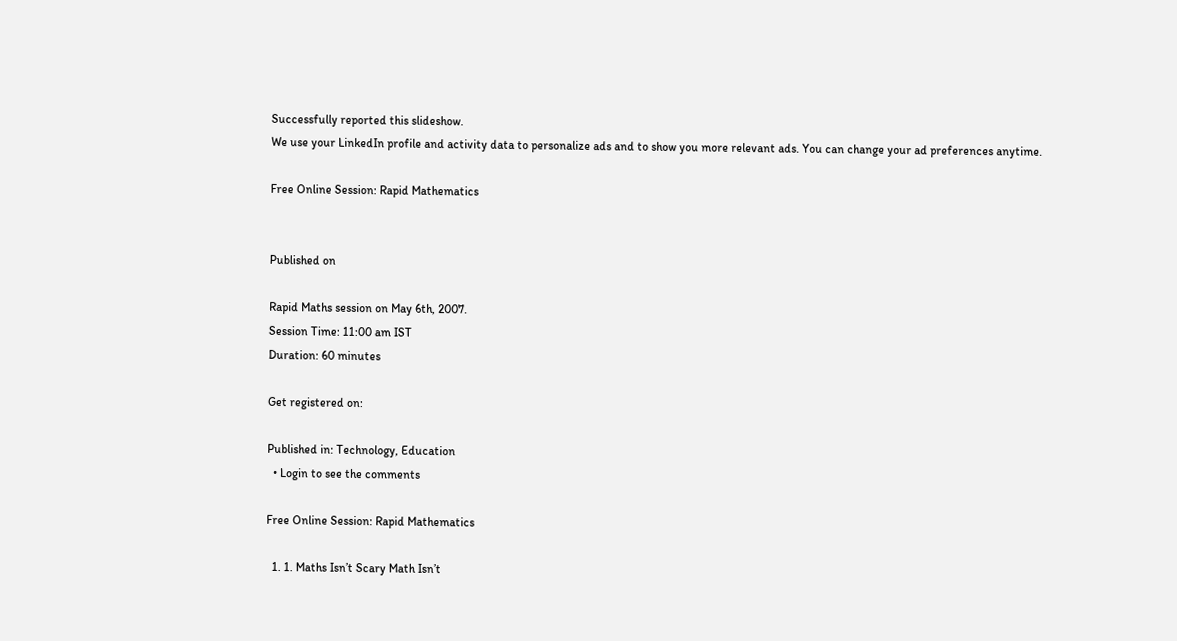Successfully reported this slideshow.
We use your LinkedIn profile and activity data to personalize ads and to show you more relevant ads. You can change your ad preferences anytime.

Free Online Session: Rapid Mathematics


Published on

Rapid Maths session on May 6th, 2007.
Session Time: 11:00 am IST
Duration: 60 minutes

Get registered on:

Published in: Technology, Education
  • Login to see the comments

Free Online Session: Rapid Mathematics

  1. 1. Maths Isn’t Scary Math Isn’t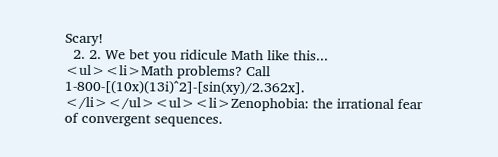Scary!
  2. 2. We bet you ridicule Math like this... <ul><li>Math problems? Call 1-800-[(10x)(13i)^2]-[sin(xy)/2.362x]. </li></ul><ul><li>Zenophobia: the irrational fear of convergent sequences.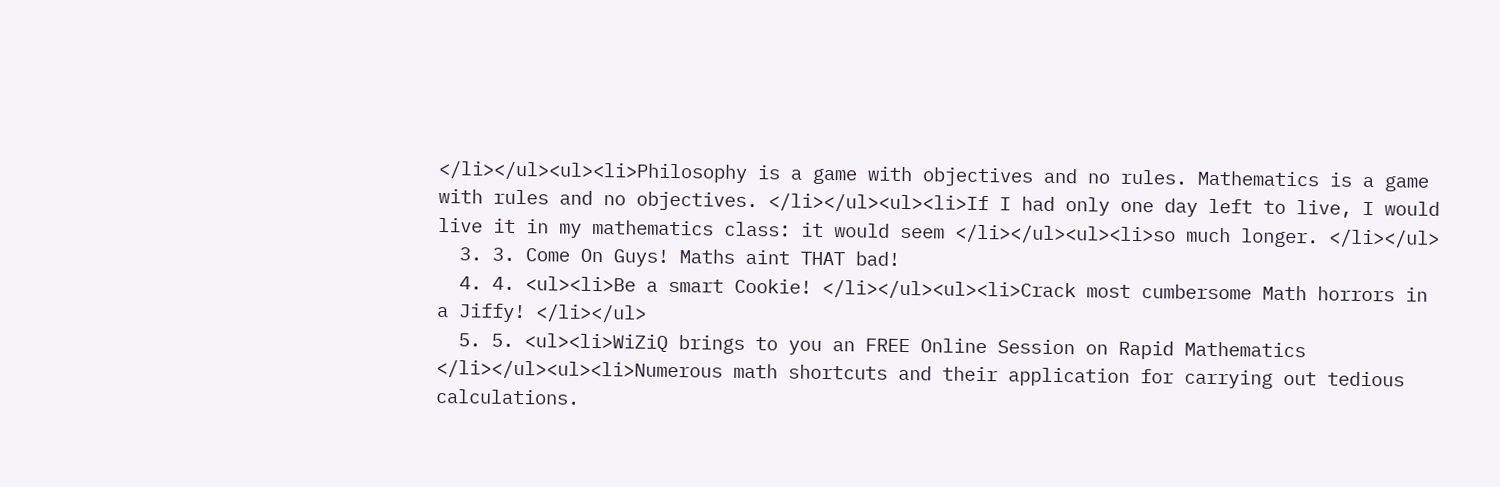</li></ul><ul><li>Philosophy is a game with objectives and no rules. Mathematics is a game with rules and no objectives. </li></ul><ul><li>If I had only one day left to live, I would live it in my mathematics class: it would seem </li></ul><ul><li>so much longer. </li></ul>
  3. 3. Come On Guys! Maths aint THAT bad!
  4. 4. <ul><li>Be a smart Cookie! </li></ul><ul><li>Crack most cumbersome Math horrors in a Jiffy! </li></ul>
  5. 5. <ul><li>WiZiQ brings to you an FREE Online Session on Rapid Mathematics </li></ul><ul><li>Numerous math shortcuts and their application for carrying out tedious calculations.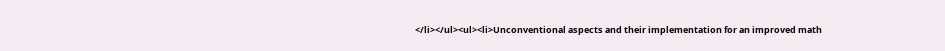</li></ul><ul><li>Unconventional aspects and their implementation for an improved math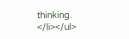thinking. </li></ul>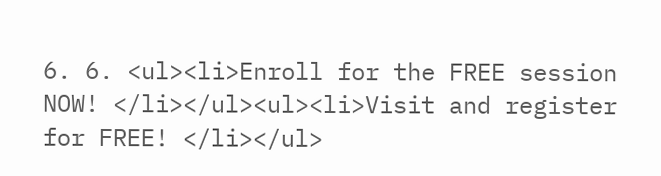6. 6. <ul><li>Enroll for the FREE session NOW! </li></ul><ul><li>Visit and register for FREE! </li></ul>